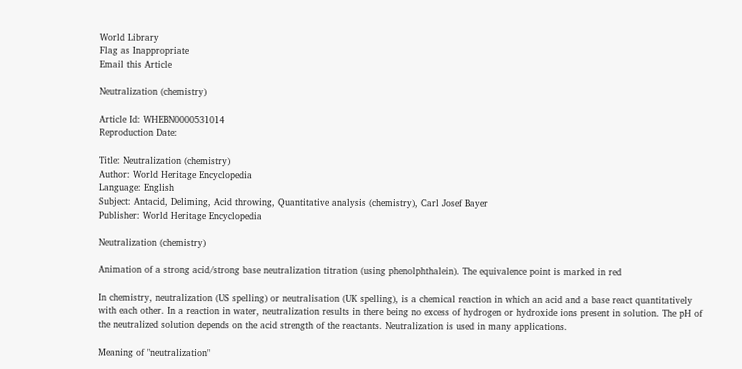World Library
Flag as Inappropriate
Email this Article

Neutralization (chemistry)

Article Id: WHEBN0000531014
Reproduction Date:

Title: Neutralization (chemistry)
Author: World Heritage Encyclopedia
Language: English
Subject: Antacid, Deliming, Acid throwing, Quantitative analysis (chemistry), Carl Josef Bayer
Publisher: World Heritage Encyclopedia

Neutralization (chemistry)

Animation of a strong acid/strong base neutralization titration (using phenolphthalein). The equivalence point is marked in red

In chemistry, neutralization (US spelling) or neutralisation (UK spelling), is a chemical reaction in which an acid and a base react quantitatively with each other. In a reaction in water, neutralization results in there being no excess of hydrogen or hydroxide ions present in solution. The pH of the neutralized solution depends on the acid strength of the reactants. Neutralization is used in many applications.

Meaning of "neutralization"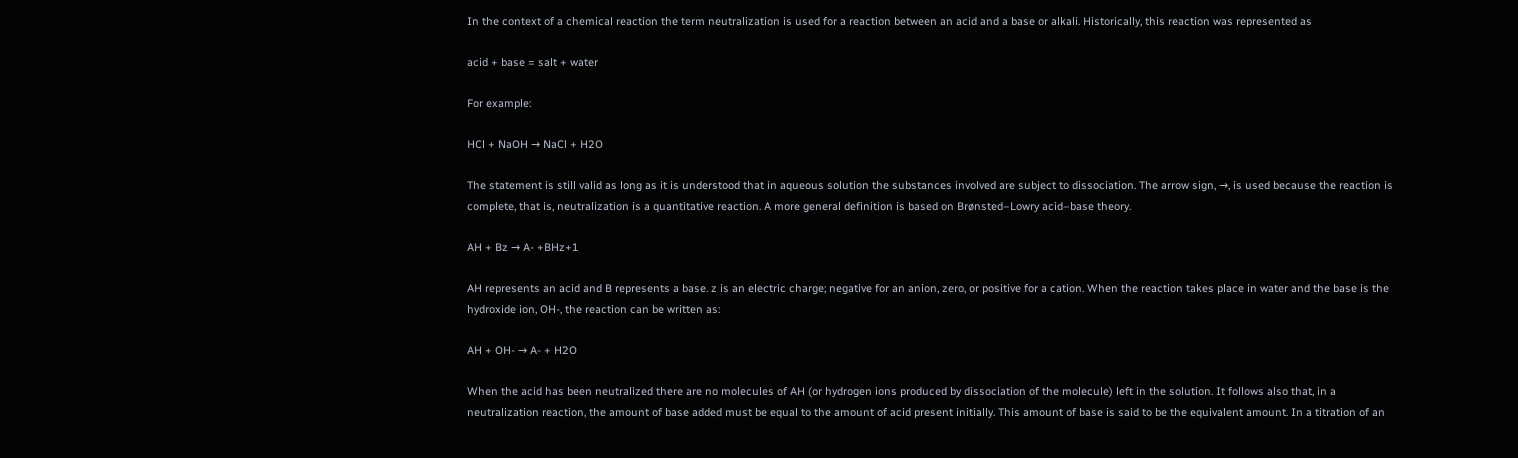In the context of a chemical reaction the term neutralization is used for a reaction between an acid and a base or alkali. Historically, this reaction was represented as

acid + base = salt + water

For example:

HCl + NaOH → NaCl + H2O

The statement is still valid as long as it is understood that in aqueous solution the substances involved are subject to dissociation. The arrow sign, →, is used because the reaction is complete, that is, neutralization is a quantitative reaction. A more general definition is based on Brønsted–Lowry acid–base theory.

AH + Bz → A- +BHz+1

AH represents an acid and B represents a base. z is an electric charge; negative for an anion, zero, or positive for a cation. When the reaction takes place in water and the base is the hydroxide ion, OH-, the reaction can be written as:

AH + OH- → A- + H2O

When the acid has been neutralized there are no molecules of AH (or hydrogen ions produced by dissociation of the molecule) left in the solution. It follows also that, in a neutralization reaction, the amount of base added must be equal to the amount of acid present initially. This amount of base is said to be the equivalent amount. In a titration of an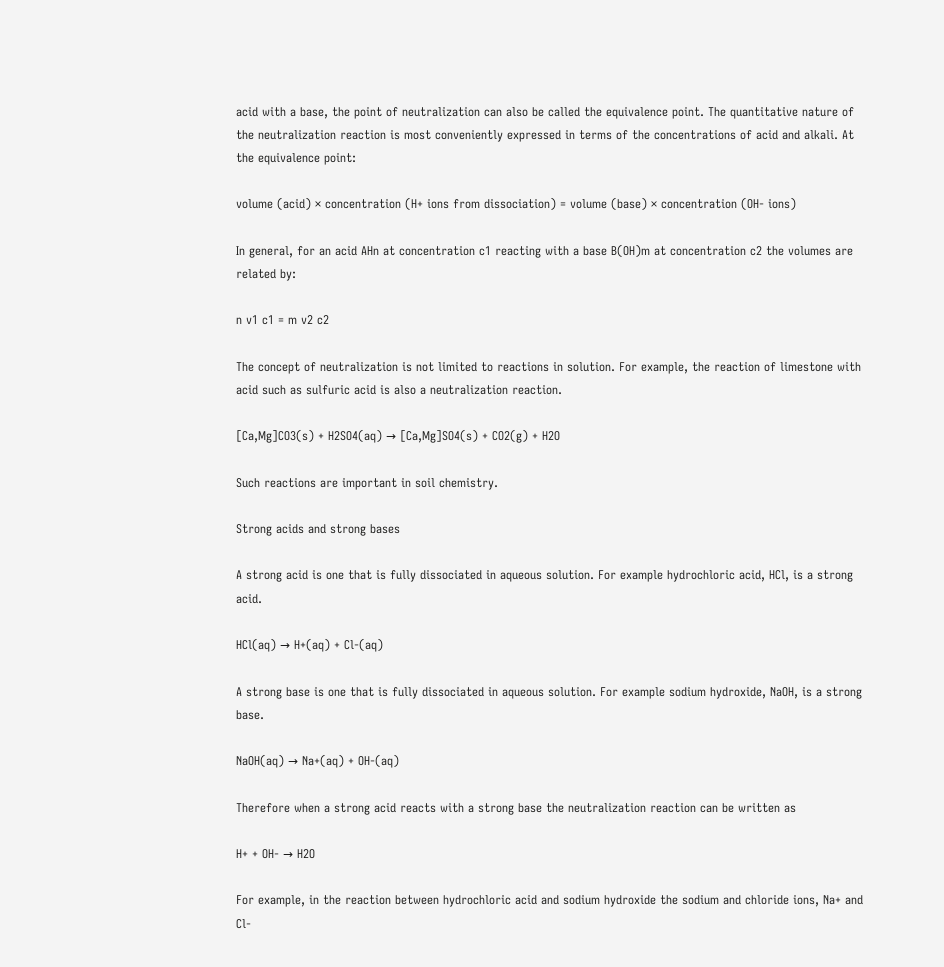acid with a base, the point of neutralization can also be called the equivalence point. The quantitative nature of the neutralization reaction is most conveniently expressed in terms of the concentrations of acid and alkali. At the equivalence point:

volume (acid) × concentration (H+ ions from dissociation) = volume (base) × concentration (OH- ions)

In general, for an acid AHn at concentration c1 reacting with a base B(OH)m at concentration c2 the volumes are related by:

n v1 c1 = m v2 c2

The concept of neutralization is not limited to reactions in solution. For example, the reaction of limestone with acid such as sulfuric acid is also a neutralization reaction.

[Ca,Mg]CO3(s) + H2SO4(aq) → [Ca,Mg]SO4(s) + CO2(g) + H2O

Such reactions are important in soil chemistry.

Strong acids and strong bases

A strong acid is one that is fully dissociated in aqueous solution. For example hydrochloric acid, HCl, is a strong acid.

HCl(aq) → H+(aq) + Cl-(aq)

A strong base is one that is fully dissociated in aqueous solution. For example sodium hydroxide, NaOH, is a strong base.

NaOH(aq) → Na+(aq) + OH-(aq)

Therefore when a strong acid reacts with a strong base the neutralization reaction can be written as

H+ + OH- → H2O

For example, in the reaction between hydrochloric acid and sodium hydroxide the sodium and chloride ions, Na+ and Cl-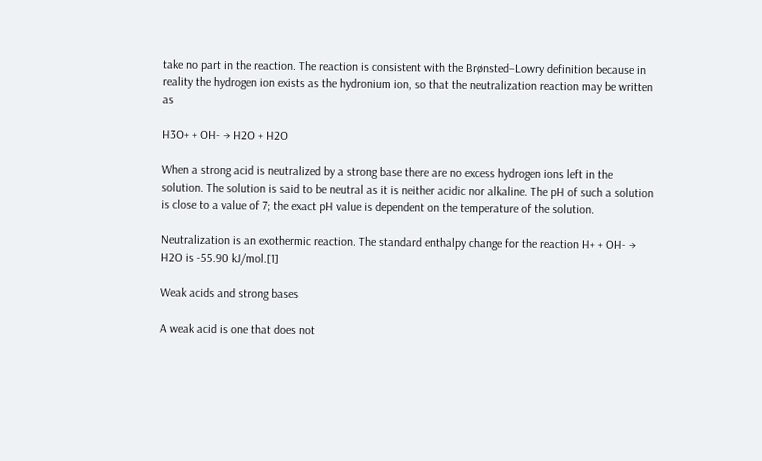take no part in the reaction. The reaction is consistent with the Brønsted–Lowry definition because in reality the hydrogen ion exists as the hydronium ion, so that the neutralization reaction may be written as

H3O+ + OH- → H2O + H2O

When a strong acid is neutralized by a strong base there are no excess hydrogen ions left in the solution. The solution is said to be neutral as it is neither acidic nor alkaline. The pH of such a solution is close to a value of 7; the exact pH value is dependent on the temperature of the solution.

Neutralization is an exothermic reaction. The standard enthalpy change for the reaction H+ + OH- → H2O is -55.90 kJ/mol.[1]

Weak acids and strong bases

A weak acid is one that does not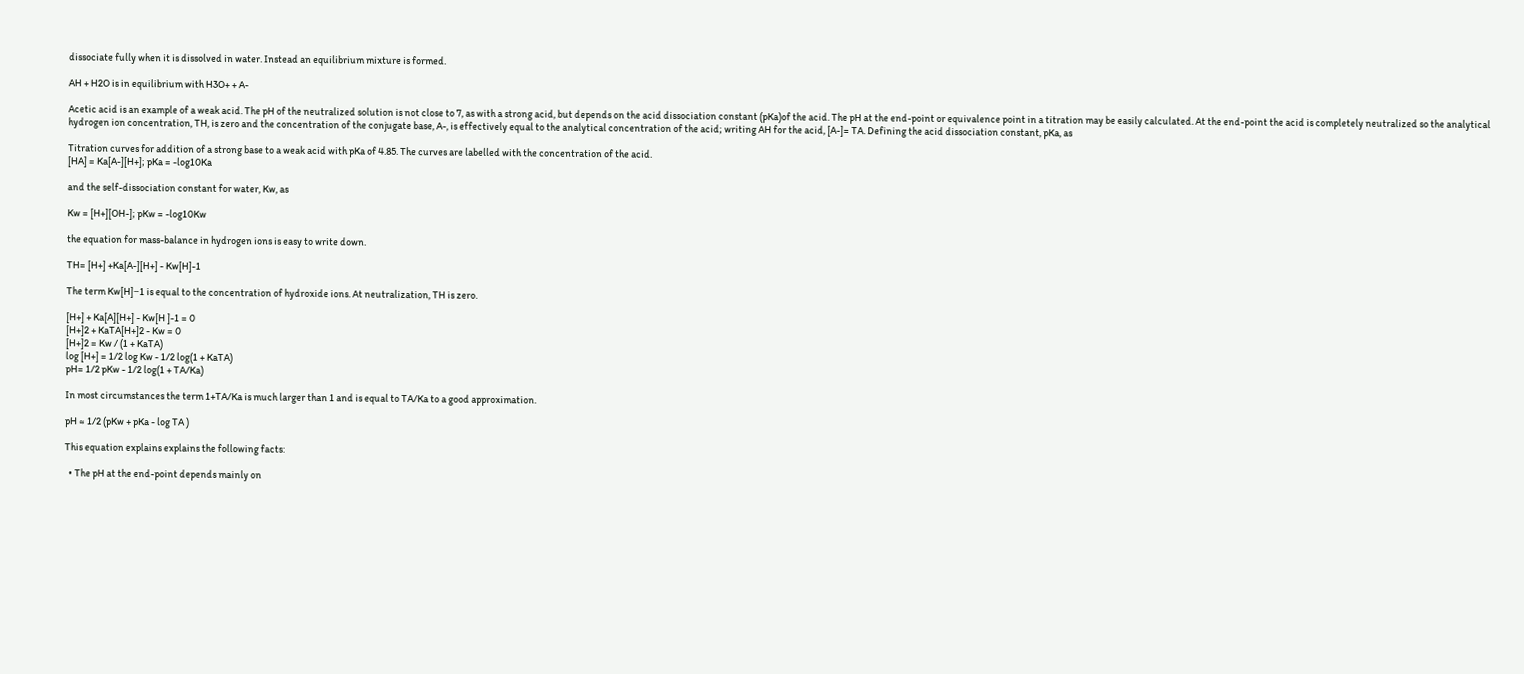dissociate fully when it is dissolved in water. Instead an equilibrium mixture is formed.

AH + H2O is in equilibrium with H3O+ + A-

Acetic acid is an example of a weak acid. The pH of the neutralized solution is not close to 7, as with a strong acid, but depends on the acid dissociation constant (pKa)of the acid. The pH at the end-point or equivalence point in a titration may be easily calculated. At the end-point the acid is completely neutralized so the analytical hydrogen ion concentration, TH, is zero and the concentration of the conjugate base, A-, is effectively equal to the analytical concentration of the acid; writing AH for the acid, [A-]= TA. Defining the acid dissociation constant, pKa, as

Titration curves for addition of a strong base to a weak acid with pKa of 4.85. The curves are labelled with the concentration of the acid.
[HA] = Ka[A-][H+]; pKa = -log10Ka

and the self-dissociation constant for water, Kw, as

Kw = [H+][OH-]; pKw = -log10Kw

the equation for mass-balance in hydrogen ions is easy to write down.

TH= [H+] +Ka[A-][H+] - Kw[H]-1

The term Kw[H]−1 is equal to the concentration of hydroxide ions. At neutralization, TH is zero.

[H+] + Ka[A][H+] - Kw[H ]-1 = 0
[H+]2 + KaTA[H+]2 - Kw = 0
[H+]2 = Kw / (1 + KaTA)
log [H+] = 1/2 log Kw - 1/2 log(1 + KaTA)
pH= 1/2 pKw - 1/2 log(1 + TA/Ka)

In most circumstances the term 1+TA/Ka is much larger than 1 and is equal to TA/Ka to a good approximation.

pH ≈ 1/2 (pKw + pKa - log TA )

This equation explains explains the following facts:

  • The pH at the end-point depends mainly on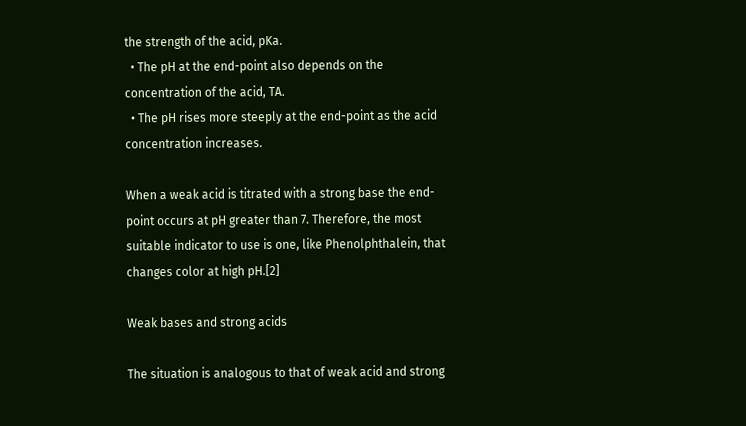the strength of the acid, pKa.
  • The pH at the end-point also depends on the concentration of the acid, TA.
  • The pH rises more steeply at the end-point as the acid concentration increases.

When a weak acid is titrated with a strong base the end-point occurs at pH greater than 7. Therefore, the most suitable indicator to use is one, like Phenolphthalein, that changes color at high pH.[2]

Weak bases and strong acids

The situation is analogous to that of weak acid and strong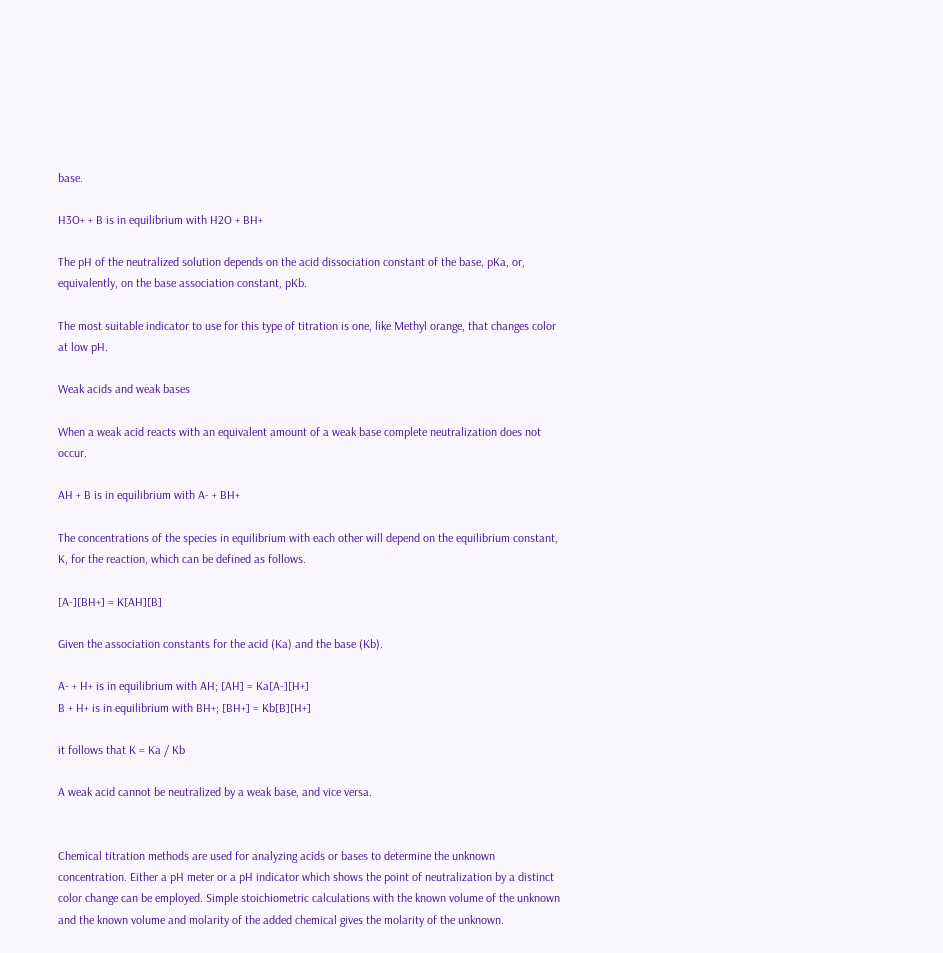base.

H3O+ + B is in equilibrium with H2O + BH+

The pH of the neutralized solution depends on the acid dissociation constant of the base, pKa, or, equivalently, on the base association constant, pKb.

The most suitable indicator to use for this type of titration is one, like Methyl orange, that changes color at low pH.

Weak acids and weak bases

When a weak acid reacts with an equivalent amount of a weak base complete neutralization does not occur.

AH + B is in equilibrium with A- + BH+

The concentrations of the species in equilibrium with each other will depend on the equilibrium constant, K, for the reaction, which can be defined as follows.

[A-][BH+] = K[AH][B]

Given the association constants for the acid (Ka) and the base (Kb).

A- + H+ is in equilibrium with AH; [AH] = Ka[A-][H+]
B + H+ is in equilibrium with BH+; [BH+] = Kb[B][H+]

it follows that K = Ka / Kb

A weak acid cannot be neutralized by a weak base, and vice versa.


Chemical titration methods are used for analyzing acids or bases to determine the unknown concentration. Either a pH meter or a pH indicator which shows the point of neutralization by a distinct color change can be employed. Simple stoichiometric calculations with the known volume of the unknown and the known volume and molarity of the added chemical gives the molarity of the unknown.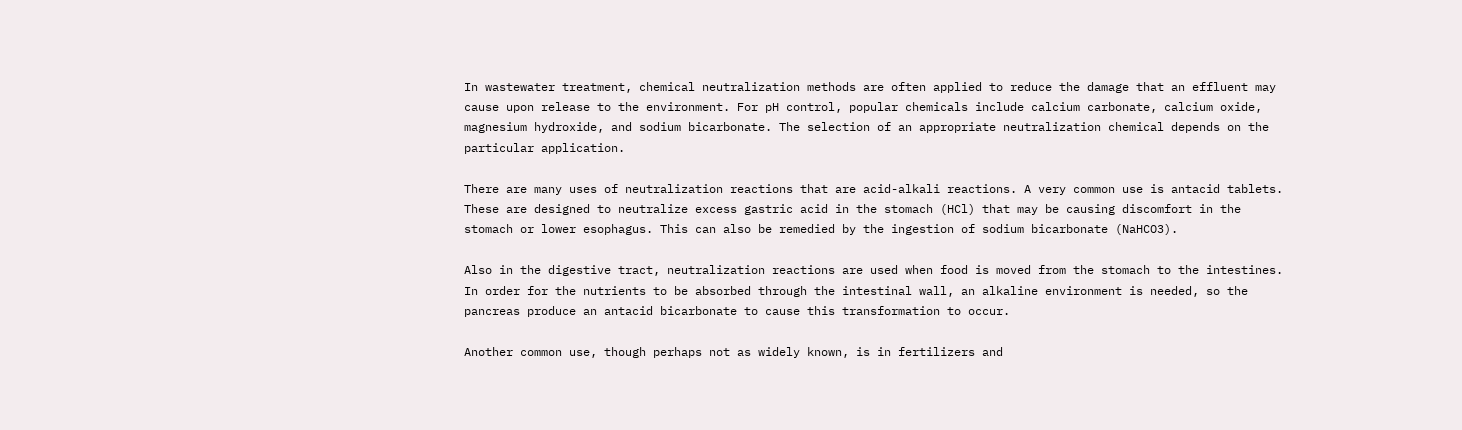In wastewater treatment, chemical neutralization methods are often applied to reduce the damage that an effluent may cause upon release to the environment. For pH control, popular chemicals include calcium carbonate, calcium oxide, magnesium hydroxide, and sodium bicarbonate. The selection of an appropriate neutralization chemical depends on the particular application.

There are many uses of neutralization reactions that are acid-alkali reactions. A very common use is antacid tablets. These are designed to neutralize excess gastric acid in the stomach (HCl) that may be causing discomfort in the stomach or lower esophagus. This can also be remedied by the ingestion of sodium bicarbonate (NaHCO3).

Also in the digestive tract, neutralization reactions are used when food is moved from the stomach to the intestines. In order for the nutrients to be absorbed through the intestinal wall, an alkaline environment is needed, so the pancreas produce an antacid bicarbonate to cause this transformation to occur.

Another common use, though perhaps not as widely known, is in fertilizers and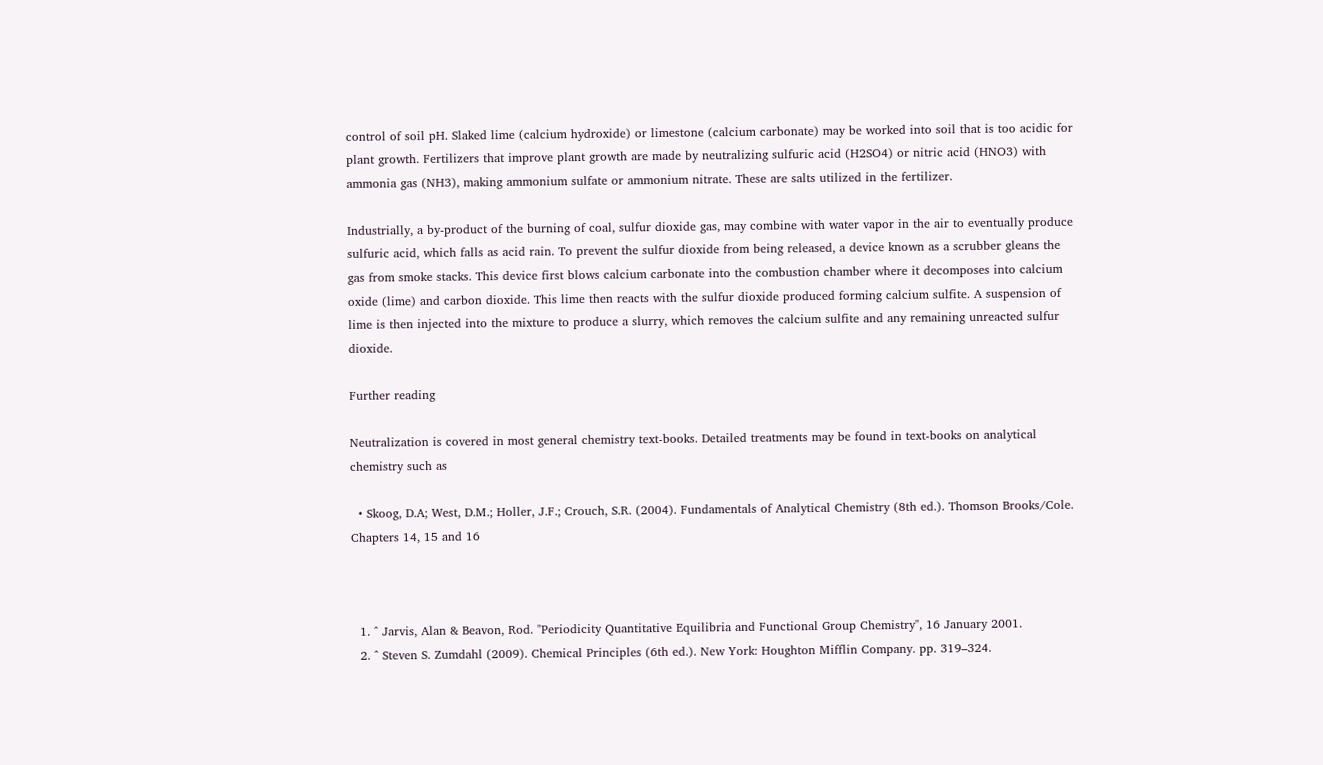control of soil pH. Slaked lime (calcium hydroxide) or limestone (calcium carbonate) may be worked into soil that is too acidic for plant growth. Fertilizers that improve plant growth are made by neutralizing sulfuric acid (H2SO4) or nitric acid (HNO3) with ammonia gas (NH3), making ammonium sulfate or ammonium nitrate. These are salts utilized in the fertilizer.

Industrially, a by-product of the burning of coal, sulfur dioxide gas, may combine with water vapor in the air to eventually produce sulfuric acid, which falls as acid rain. To prevent the sulfur dioxide from being released, a device known as a scrubber gleans the gas from smoke stacks. This device first blows calcium carbonate into the combustion chamber where it decomposes into calcium oxide (lime) and carbon dioxide. This lime then reacts with the sulfur dioxide produced forming calcium sulfite. A suspension of lime is then injected into the mixture to produce a slurry, which removes the calcium sulfite and any remaining unreacted sulfur dioxide.

Further reading

Neutralization is covered in most general chemistry text-books. Detailed treatments may be found in text-books on analytical chemistry such as

  • Skoog, D.A; West, D.M.; Holler, J.F.; Crouch, S.R. (2004). Fundamentals of Analytical Chemistry (8th ed.). Thomson Brooks/Cole.   Chapters 14, 15 and 16



  1. ^ Jarvis, Alan & Beavon, Rod. "Periodicity Quantitative Equilibria and Functional Group Chemistry", 16 January 2001.
  2. ^ Steven S. Zumdahl (2009). Chemical Principles (6th ed.). New York: Houghton Mifflin Company. pp. 319–324.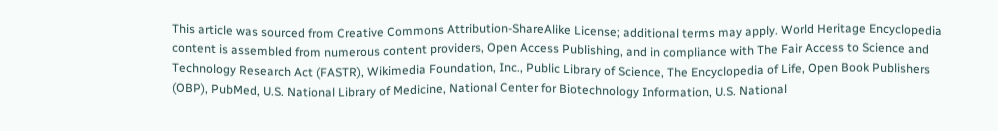This article was sourced from Creative Commons Attribution-ShareAlike License; additional terms may apply. World Heritage Encyclopedia content is assembled from numerous content providers, Open Access Publishing, and in compliance with The Fair Access to Science and Technology Research Act (FASTR), Wikimedia Foundation, Inc., Public Library of Science, The Encyclopedia of Life, Open Book Publishers (OBP), PubMed, U.S. National Library of Medicine, National Center for Biotechnology Information, U.S. National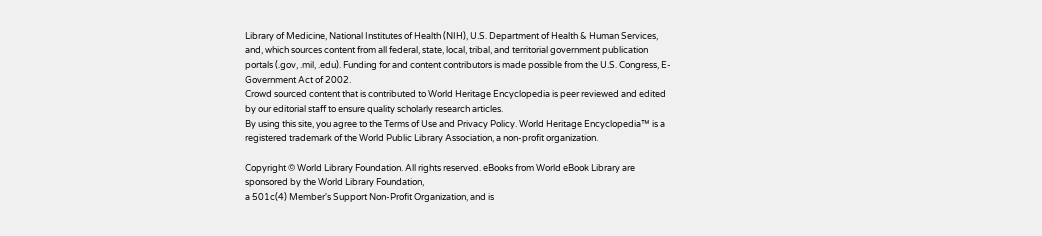Library of Medicine, National Institutes of Health (NIH), U.S. Department of Health & Human Services, and, which sources content from all federal, state, local, tribal, and territorial government publication portals (.gov, .mil, .edu). Funding for and content contributors is made possible from the U.S. Congress, E-Government Act of 2002.
Crowd sourced content that is contributed to World Heritage Encyclopedia is peer reviewed and edited by our editorial staff to ensure quality scholarly research articles.
By using this site, you agree to the Terms of Use and Privacy Policy. World Heritage Encyclopedia™ is a registered trademark of the World Public Library Association, a non-profit organization.

Copyright © World Library Foundation. All rights reserved. eBooks from World eBook Library are sponsored by the World Library Foundation,
a 501c(4) Member's Support Non-Profit Organization, and is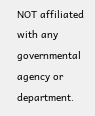NOT affiliated with any governmental agency or department.